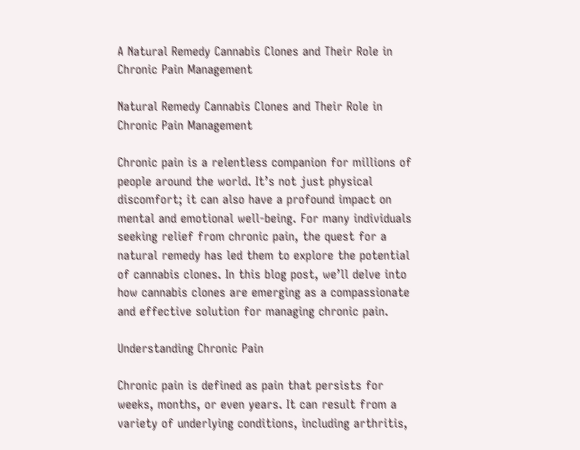A Natural Remedy Cannabis Clones and Their Role in Chronic Pain Management

Natural Remedy Cannabis Clones and Their Role in Chronic Pain Management

Chronic pain is a relentless companion for millions of people around the world. It’s not just physical discomfort; it can also have a profound impact on mental and emotional well-being. For many individuals seeking relief from chronic pain, the quest for a natural remedy has led them to explore the potential of cannabis clones. In this blog post, we’ll delve into how cannabis clones are emerging as a compassionate and effective solution for managing chronic pain.

Understanding Chronic Pain

Chronic pain is defined as pain that persists for weeks, months, or even years. It can result from a variety of underlying conditions, including arthritis,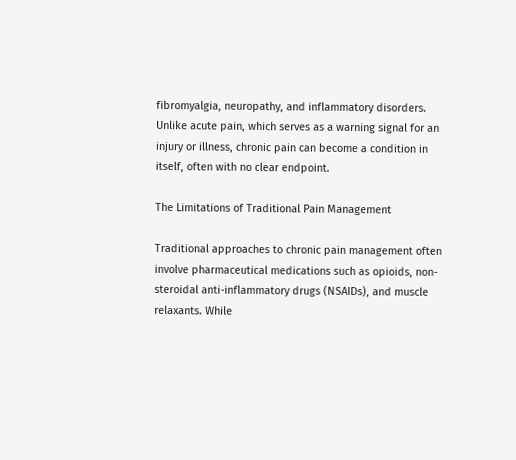fibromyalgia, neuropathy, and inflammatory disorders. Unlike acute pain, which serves as a warning signal for an injury or illness, chronic pain can become a condition in itself, often with no clear endpoint.

The Limitations of Traditional Pain Management

Traditional approaches to chronic pain management often involve pharmaceutical medications such as opioids, non-steroidal anti-inflammatory drugs (NSAIDs), and muscle relaxants. While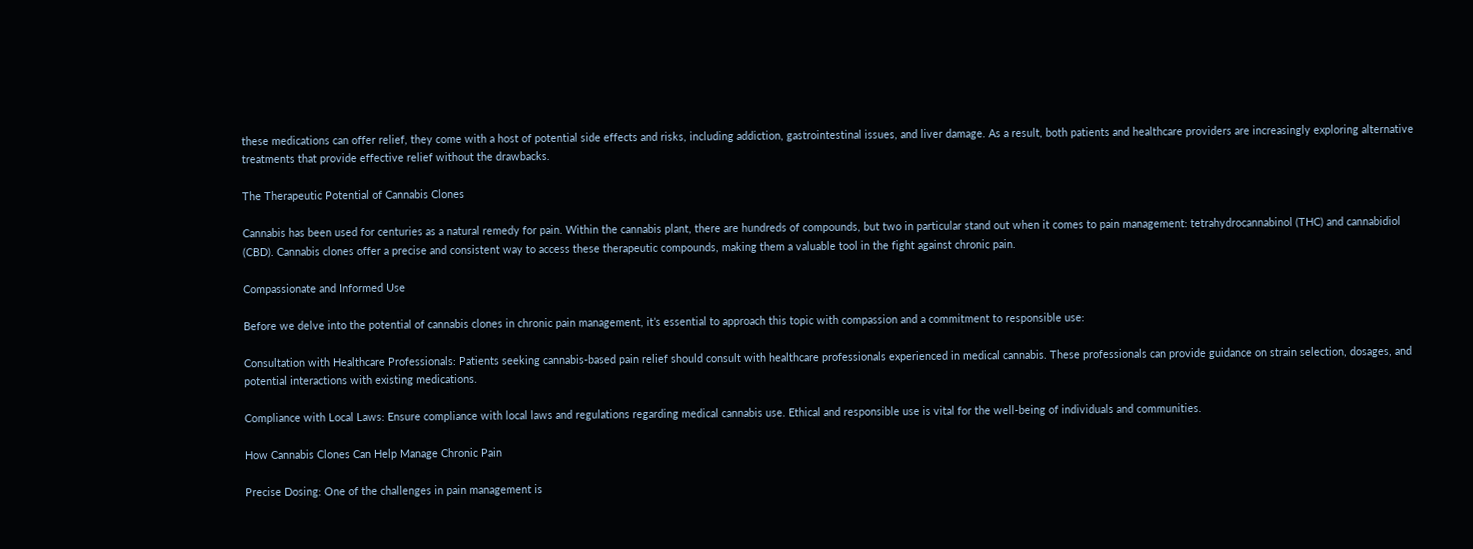these medications can offer relief, they come with a host of potential side effects and risks, including addiction, gastrointestinal issues, and liver damage. As a result, both patients and healthcare providers are increasingly exploring alternative treatments that provide effective relief without the drawbacks.

The Therapeutic Potential of Cannabis Clones

Cannabis has been used for centuries as a natural remedy for pain. Within the cannabis plant, there are hundreds of compounds, but two in particular stand out when it comes to pain management: tetrahydrocannabinol (THC) and cannabidiol (CBD). Cannabis clones offer a precise and consistent way to access these therapeutic compounds, making them a valuable tool in the fight against chronic pain.

Compassionate and Informed Use

Before we delve into the potential of cannabis clones in chronic pain management, it’s essential to approach this topic with compassion and a commitment to responsible use:

Consultation with Healthcare Professionals: Patients seeking cannabis-based pain relief should consult with healthcare professionals experienced in medical cannabis. These professionals can provide guidance on strain selection, dosages, and potential interactions with existing medications.

Compliance with Local Laws: Ensure compliance with local laws and regulations regarding medical cannabis use. Ethical and responsible use is vital for the well-being of individuals and communities.

How Cannabis Clones Can Help Manage Chronic Pain

Precise Dosing: One of the challenges in pain management is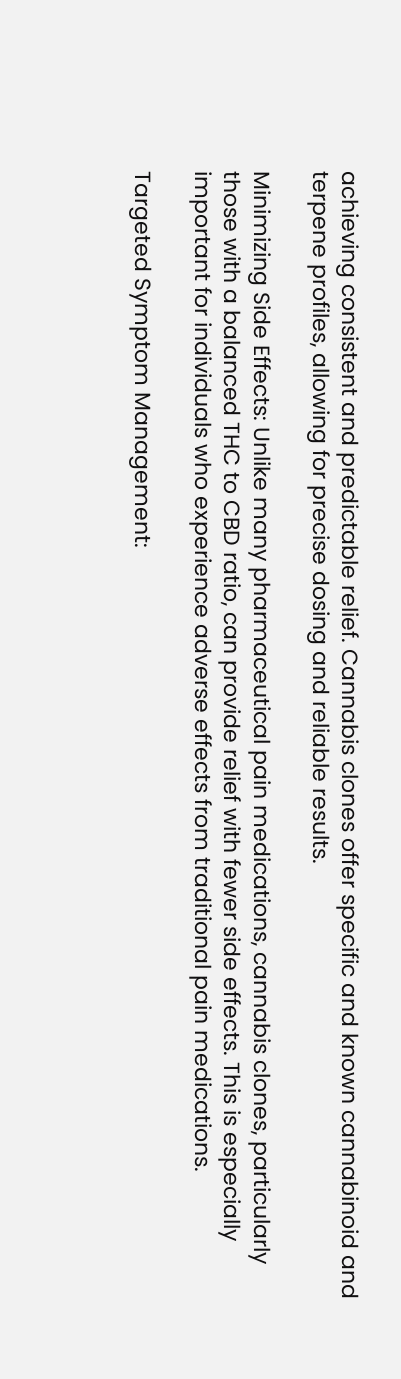achieving consistent and predictable relief. Cannabis clones offer specific and known cannabinoid and terpene profiles, allowing for precise dosing and reliable results.

Minimizing Side Effects: Unlike many pharmaceutical pain medications, cannabis clones, particularly those with a balanced THC to CBD ratio, can provide relief with fewer side effects. This is especially important for individuals who experience adverse effects from traditional pain medications.

Targeted Symptom Management: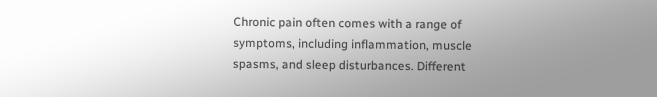Chronic pain often comes with a range of symptoms, including inflammation, muscle spasms, and sleep disturbances. Different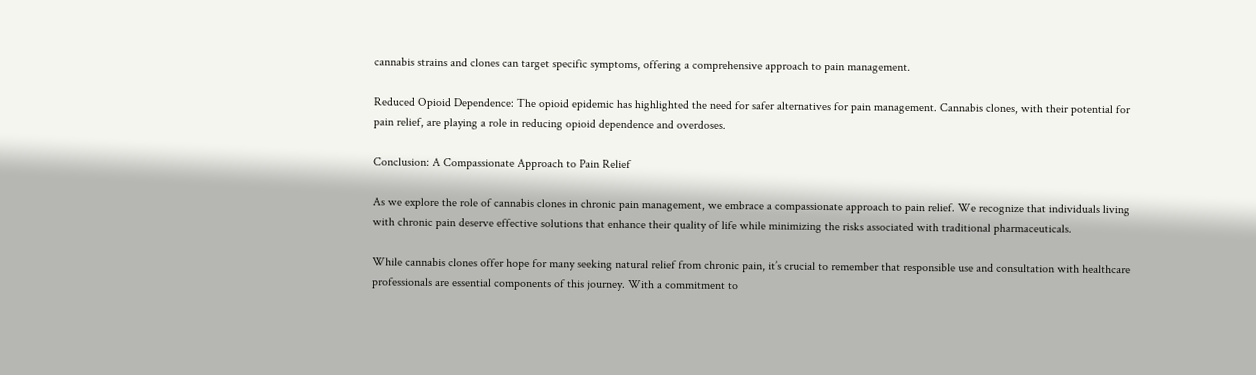cannabis strains and clones can target specific symptoms, offering a comprehensive approach to pain management.

Reduced Opioid Dependence: The opioid epidemic has highlighted the need for safer alternatives for pain management. Cannabis clones, with their potential for pain relief, are playing a role in reducing opioid dependence and overdoses.

Conclusion: A Compassionate Approach to Pain Relief

As we explore the role of cannabis clones in chronic pain management, we embrace a compassionate approach to pain relief. We recognize that individuals living with chronic pain deserve effective solutions that enhance their quality of life while minimizing the risks associated with traditional pharmaceuticals.

While cannabis clones offer hope for many seeking natural relief from chronic pain, it’s crucial to remember that responsible use and consultation with healthcare professionals are essential components of this journey. With a commitment to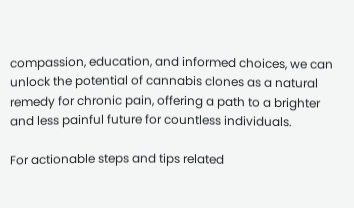compassion, education, and informed choices, we can unlock the potential of cannabis clones as a natural remedy for chronic pain, offering a path to a brighter and less painful future for countless individuals.

For actionable steps and tips related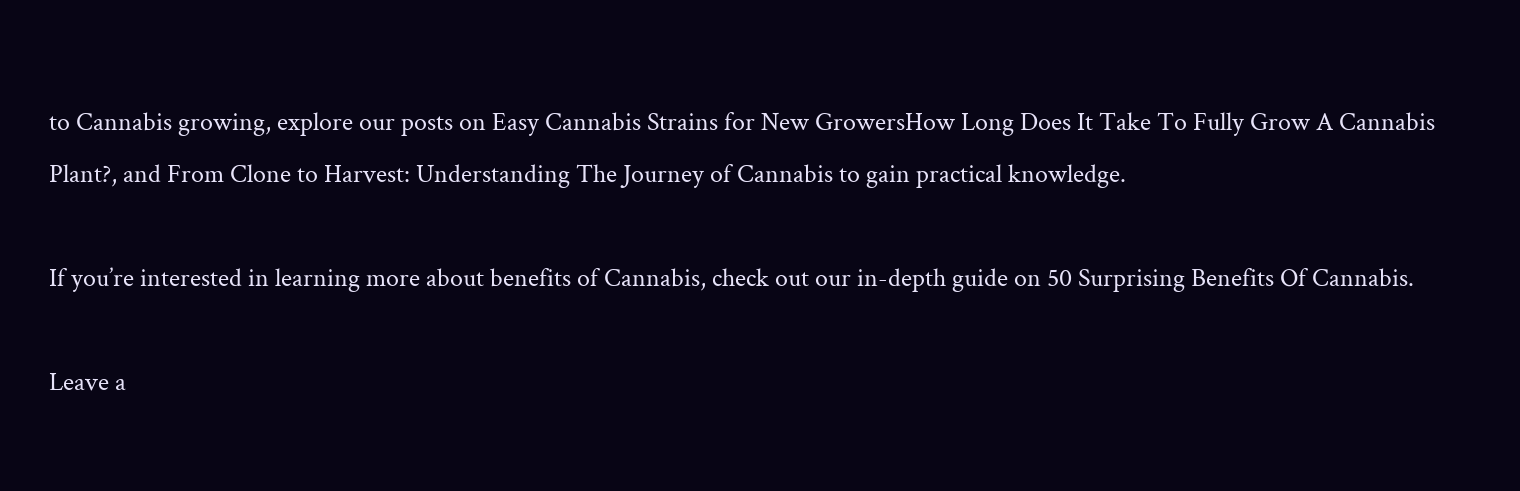to Cannabis growing, explore our posts on Easy Cannabis Strains for New GrowersHow Long Does It Take To Fully Grow A Cannabis Plant?, and From Clone to Harvest: Understanding The Journey of Cannabis to gain practical knowledge.

If you’re interested in learning more about benefits of Cannabis, check out our in-depth guide on 50 Surprising Benefits Of Cannabis.

Leave a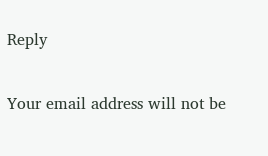Reply

Your email address will not be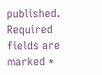published. Required fields are marked *